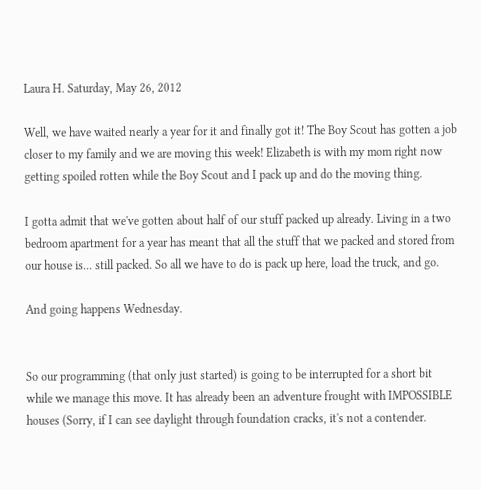Laura H. Saturday, May 26, 2012

Well, we have waited nearly a year for it and finally got it! The Boy Scout has gotten a job closer to my family and we are moving this week! Elizabeth is with my mom right now getting spoiled rotten while the Boy Scout and I pack up and do the moving thing.

I gotta admit that we've gotten about half of our stuff packed up already. Living in a two bedroom apartment for a year has meant that all the stuff that we packed and stored from our house is... still packed. So all we have to do is pack up here, load the truck, and go.

And going happens Wednesday.


So our programming (that only just started) is going to be interrupted for a short bit while we manage this move. It has already been an adventure frought with IMPOSSIBLE houses (Sorry, if I can see daylight through foundation cracks, it's not a contender.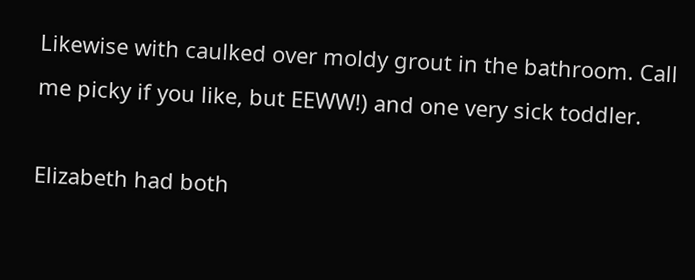Likewise with caulked over moldy grout in the bathroom. Call me picky if you like, but EEWW!) and one very sick toddler.

Elizabeth had both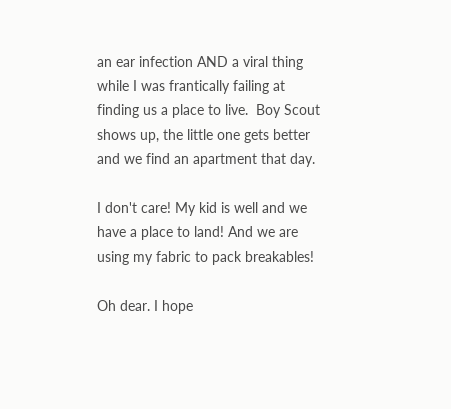an ear infection AND a viral thing while I was frantically failing at finding us a place to live.  Boy Scout shows up, the little one gets better and we find an apartment that day.

I don't care! My kid is well and we have a place to land! And we are using my fabric to pack breakables!

Oh dear. I hope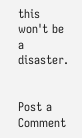this won't be a disaster.


Post a Comment